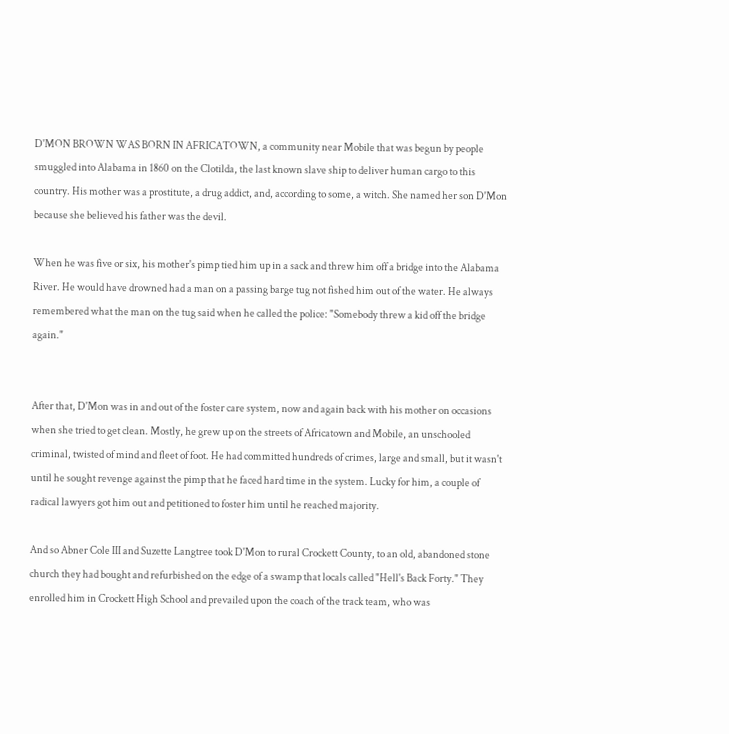D'MON BROWN WAS BORN IN AFRICATOWN, a community near Mobile that was begun by people smuggled into Alabama in 1860 on the Clotilda, the last known slave ship to deliver human cargo to this country. His mother was a prostitute, a drug addict, and, according to some, a witch. She named her son D'Mon because she believed his father was the devil.

When he was five or six, his mother's pimp tied him up in a sack and threw him off a bridge into the Alabama River. He would have drowned had a man on a passing barge tug not fished him out of the water. He always remembered what the man on the tug said when he called the police: "Somebody threw a kid off the bridge again."


After that, D'Mon was in and out of the foster care system, now and again back with his mother on occasions when she tried to get clean. Mostly, he grew up on the streets of Africatown and Mobile, an unschooled criminal, twisted of mind and fleet of foot. He had committed hundreds of crimes, large and small, but it wasn't until he sought revenge against the pimp that he faced hard time in the system. Lucky for him, a couple of radical lawyers got him out and petitioned to foster him until he reached majority.

And so Abner Cole III and Suzette Langtree took D'Mon to rural Crockett County, to an old, abandoned stone church they had bought and refurbished on the edge of a swamp that locals called "Hell's Back Forty." They enrolled him in Crockett High School and prevailed upon the coach of the track team, who was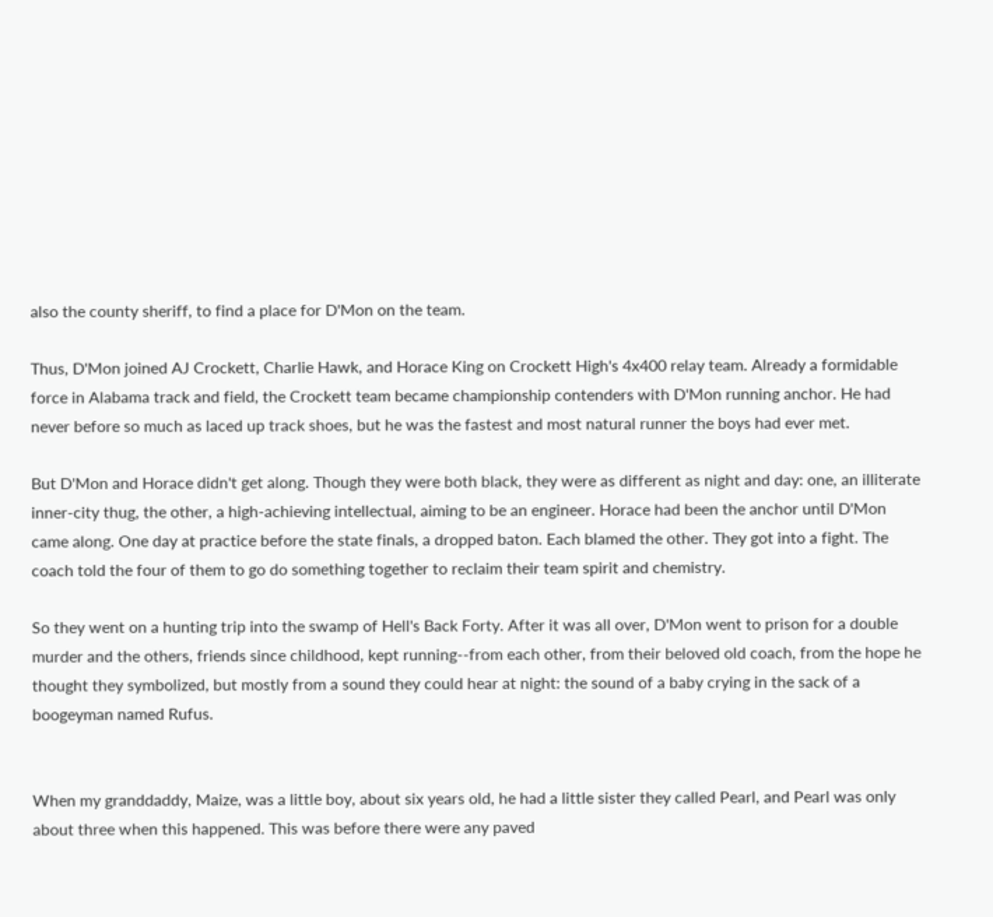also the county sheriff, to find a place for D'Mon on the team.

Thus, D'Mon joined AJ Crockett, Charlie Hawk, and Horace King on Crockett High's 4x400 relay team. Already a formidable force in Alabama track and field, the Crockett team became championship contenders with D'Mon running anchor. He had never before so much as laced up track shoes, but he was the fastest and most natural runner the boys had ever met.

But D'Mon and Horace didn't get along. Though they were both black, they were as different as night and day: one, an illiterate inner-city thug, the other, a high-achieving intellectual, aiming to be an engineer. Horace had been the anchor until D'Mon came along. One day at practice before the state finals, a dropped baton. Each blamed the other. They got into a fight. The coach told the four of them to go do something together to reclaim their team spirit and chemistry.

So they went on a hunting trip into the swamp of Hell's Back Forty. After it was all over, D'Mon went to prison for a double murder and the others, friends since childhood, kept running--from each other, from their beloved old coach, from the hope he thought they symbolized, but mostly from a sound they could hear at night: the sound of a baby crying in the sack of a boogeyman named Rufus.


When my granddaddy, Maize, was a little boy, about six years old, he had a little sister they called Pearl, and Pearl was only about three when this happened. This was before there were any paved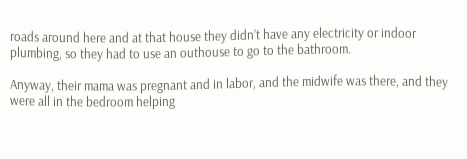roads around here and at that house they didn’t have any electricity or indoor plumbing, so they had to use an outhouse to go to the bathroom.

Anyway, their mama was pregnant and in labor, and the midwife was there, and they were all in the bedroom helping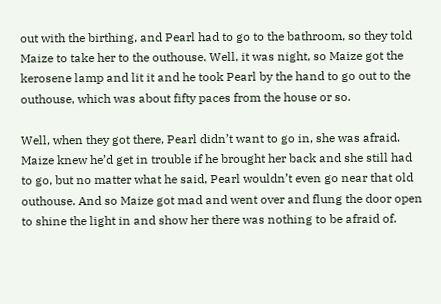out with the birthing, and Pearl had to go to the bathroom, so they told Maize to take her to the outhouse. Well, it was night, so Maize got the kerosene lamp and lit it and he took Pearl by the hand to go out to the outhouse, which was about fifty paces from the house or so.

Well, when they got there, Pearl didn’t want to go in, she was afraid. Maize knew he’d get in trouble if he brought her back and she still had to go, but no matter what he said, Pearl wouldn’t even go near that old outhouse. And so Maize got mad and went over and flung the door open to shine the light in and show her there was nothing to be afraid of.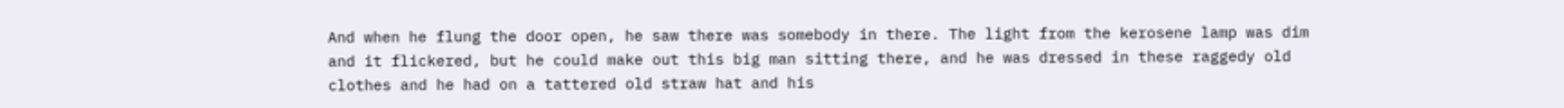And when he flung the door open, he saw there was somebody in there. The light from the kerosene lamp was dim and it flickered, but he could make out this big man sitting there, and he was dressed in these raggedy old clothes and he had on a tattered old straw hat and his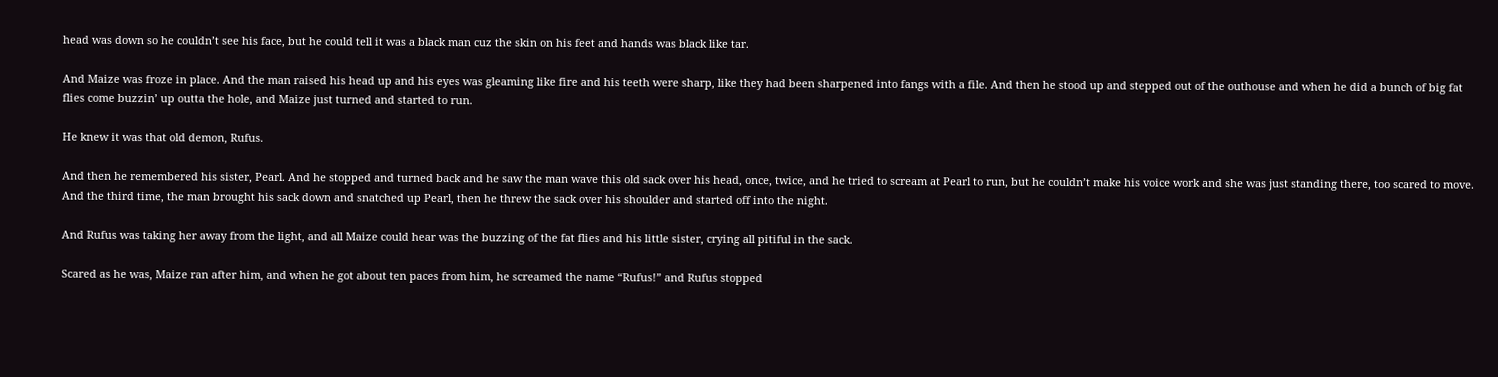head was down so he couldn’t see his face, but he could tell it was a black man cuz the skin on his feet and hands was black like tar.

And Maize was froze in place. And the man raised his head up and his eyes was gleaming like fire and his teeth were sharp, like they had been sharpened into fangs with a file. And then he stood up and stepped out of the outhouse and when he did a bunch of big fat flies come buzzin’ up outta the hole, and Maize just turned and started to run.

He knew it was that old demon, Rufus.

And then he remembered his sister, Pearl. And he stopped and turned back and he saw the man wave this old sack over his head, once, twice, and he tried to scream at Pearl to run, but he couldn’t make his voice work and she was just standing there, too scared to move. And the third time, the man brought his sack down and snatched up Pearl, then he threw the sack over his shoulder and started off into the night.

And Rufus was taking her away from the light, and all Maize could hear was the buzzing of the fat flies and his little sister, crying all pitiful in the sack.

Scared as he was, Maize ran after him, and when he got about ten paces from him, he screamed the name “Rufus!” and Rufus stopped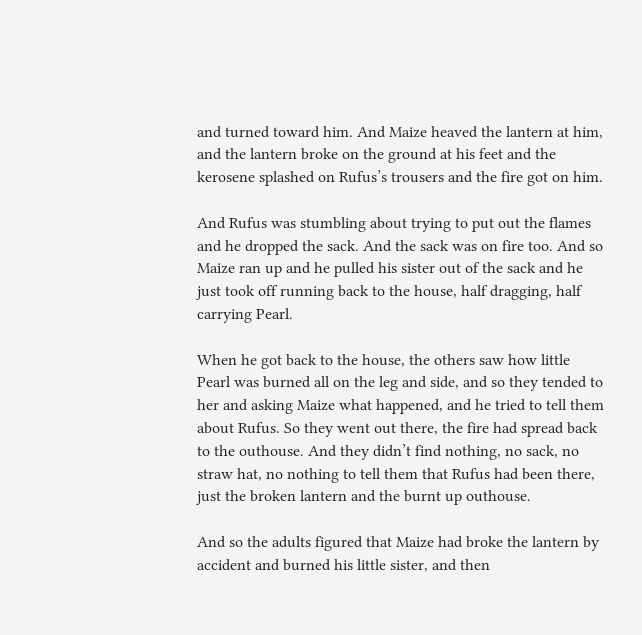and turned toward him. And Maize heaved the lantern at him, and the lantern broke on the ground at his feet and the kerosene splashed on Rufus’s trousers and the fire got on him.

And Rufus was stumbling about trying to put out the flames and he dropped the sack. And the sack was on fire too. And so Maize ran up and he pulled his sister out of the sack and he just took off running back to the house, half dragging, half carrying Pearl.

When he got back to the house, the others saw how little Pearl was burned all on the leg and side, and so they tended to her and asking Maize what happened, and he tried to tell them about Rufus. So they went out there, the fire had spread back to the outhouse. And they didn’t find nothing, no sack, no straw hat, no nothing to tell them that Rufus had been there, just the broken lantern and the burnt up outhouse.

And so the adults figured that Maize had broke the lantern by accident and burned his little sister, and then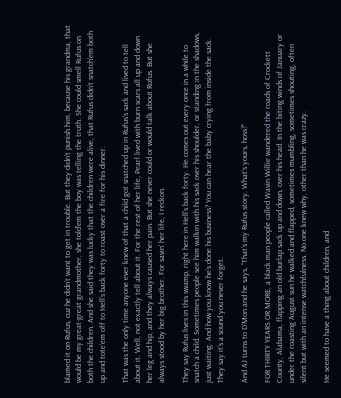blamed it on Rufus, cuz he didn’t want to get in trouble. But they didn’t punish him, because his grandma, that would be my great-great grandmother, she told’em the boy was telling the truth. She could smell Rufus on both the children. And she said they was lucky that the children were alive, that Rufus didn’t snatch’em both up and tote’em off to Hell’s back forty to roast over a fire for his dinner.

That was the only time anyone ever knew of that a child got snatched up in Rufus’s sack and lived to tell about it. Well, not exactly tell about it. For the rest of her life, Pearl lived with burn scars all up and down her leg and hip, and they always caused her pain. But she never could or would talk about Rufus. But she always stood by her big brother. For savin’ her life, I reckon.

They say Rufus lives in this swamp, right here in Hell’s back forty. He comes out every once in a while to snatch a child. Sometimes people see him walkin with his sack over his shoulder, or standing in the shadows, just waiting. And how you know he’s done his business? You can hear the baby crying from inside the sack. They say it’s a sound you never forget.

And AJ turns to D’Mon and he says, “That’s my Rufus story. What’s yours, hoss?”

FOR THIRTY YEARS OR MORE, a black man people called Wavin Willie wandered the roads of Crockett County, Alabama, flapping an old burlap sack up and down, over his head. In the biting winds of January or under the roasting August sun he walked and flapped, sometimes mumbling, sometimes shouting, often silent but with an intense watchfulness. No one knew why, other than he was crazy.

He seemed to have a thing about children, and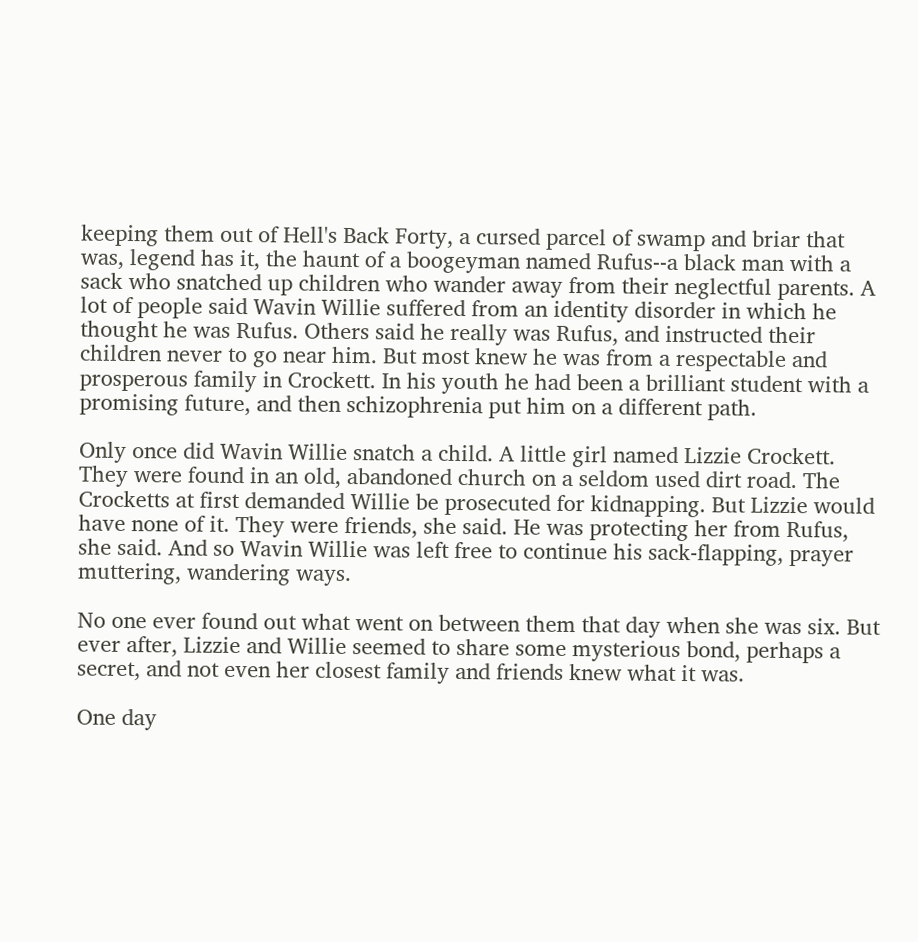keeping them out of Hell's Back Forty, a cursed parcel of swamp and briar that was, legend has it, the haunt of a boogeyman named Rufus--a black man with a sack who snatched up children who wander away from their neglectful parents. A lot of people said Wavin Willie suffered from an identity disorder in which he thought he was Rufus. Others said he really was Rufus, and instructed their children never to go near him. But most knew he was from a respectable and prosperous family in Crockett. In his youth he had been a brilliant student with a promising future, and then schizophrenia put him on a different path.

Only once did Wavin Willie snatch a child. A little girl named Lizzie Crockett. They were found in an old, abandoned church on a seldom used dirt road. The Crocketts at first demanded Willie be prosecuted for kidnapping. But Lizzie would have none of it. They were friends, she said. He was protecting her from Rufus, she said. And so Wavin Willie was left free to continue his sack-flapping, prayer muttering, wandering ways.

No one ever found out what went on between them that day when she was six. But ever after, Lizzie and Willie seemed to share some mysterious bond, perhaps a secret, and not even her closest family and friends knew what it was.

One day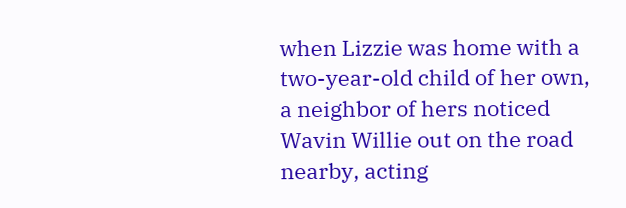when Lizzie was home with a two-year-old child of her own, a neighbor of hers noticed Wavin Willie out on the road nearby, acting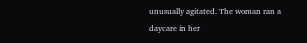unusually agitated. The woman ran a daycare in her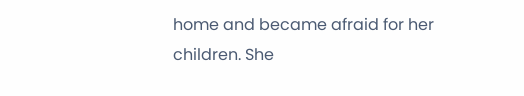home and became afraid for her children. She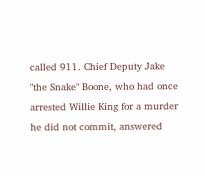called 911. Chief Deputy Jake "the Snake" Boone, who had once arrested Willie King for a murder he did not commit, answered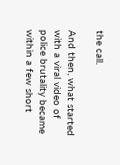the call.

And then, what started with a viral video of police brutality became within a few short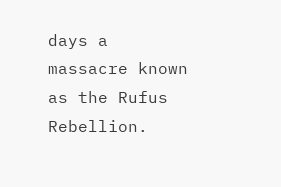days a massacre known as the Rufus Rebellion.